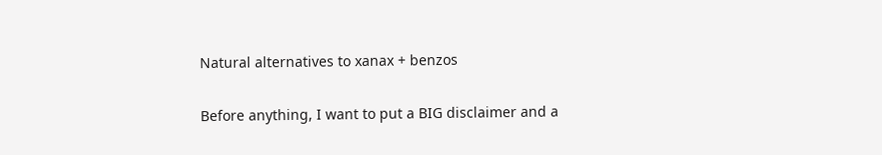Natural alternatives to xanax + benzos

Before anything, I want to put a BIG disclaimer and a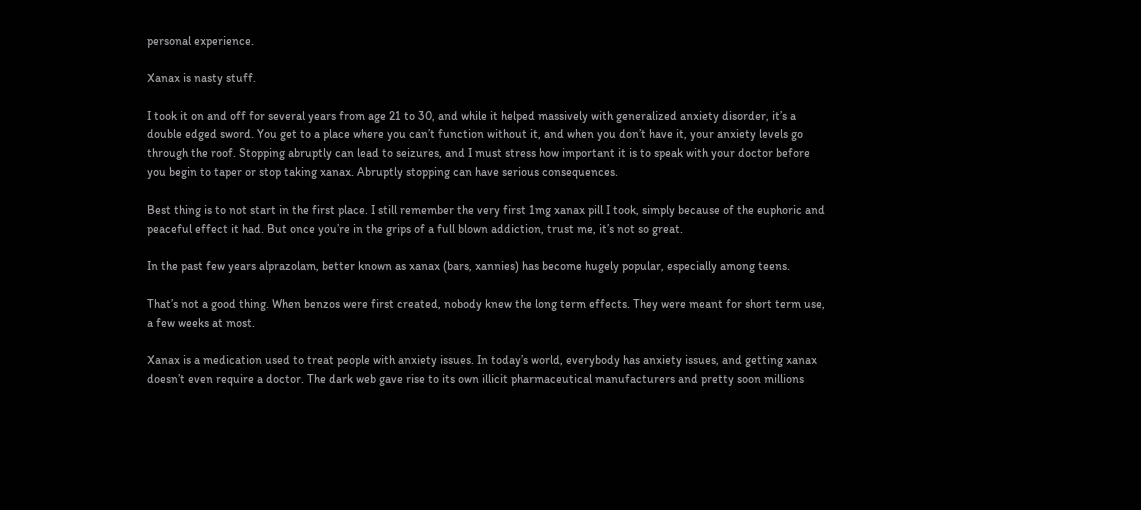personal experience.

Xanax is nasty stuff.

I took it on and off for several years from age 21 to 30, and while it helped massively with generalized anxiety disorder, it’s a double edged sword. You get to a place where you can’t function without it, and when you don’t have it, your anxiety levels go through the roof. Stopping abruptly can lead to seizures, and I must stress how important it is to speak with your doctor before you begin to taper or stop taking xanax. Abruptly stopping can have serious consequences.

Best thing is to not start in the first place. I still remember the very first 1mg xanax pill I took, simply because of the euphoric and peaceful effect it had. But once you’re in the grips of a full blown addiction, trust me, it’s not so great.

In the past few years alprazolam, better known as xanax (bars, xannies) has become hugely popular, especially among teens.

That’s not a good thing. When benzos were first created, nobody knew the long term effects. They were meant for short term use, a few weeks at most.

Xanax is a medication used to treat people with anxiety issues. In today’s world, everybody has anxiety issues, and getting xanax doesn’t even require a doctor. The dark web gave rise to its own illicit pharmaceutical manufacturers and pretty soon millions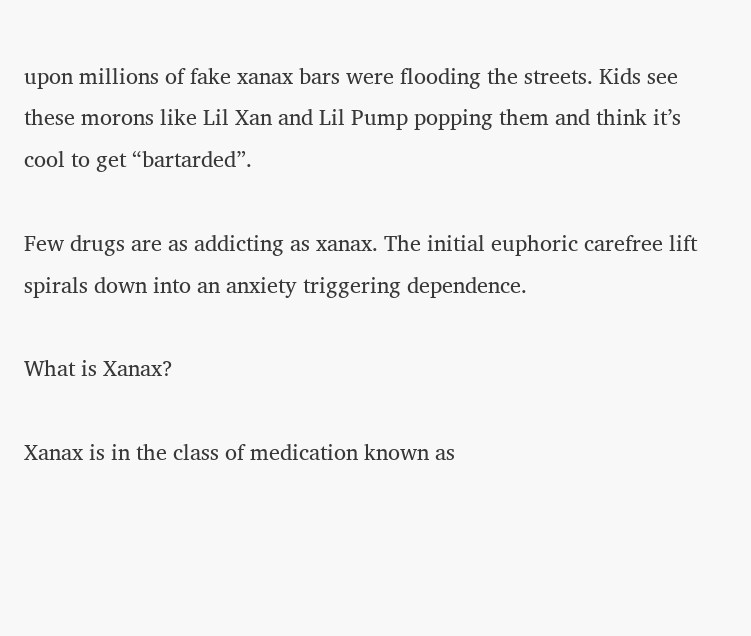upon millions of fake xanax bars were flooding the streets. Kids see these morons like Lil Xan and Lil Pump popping them and think it’s cool to get “bartarded”.

Few drugs are as addicting as xanax. The initial euphoric carefree lift spirals down into an anxiety triggering dependence.

What is Xanax?

Xanax is in the class of medication known as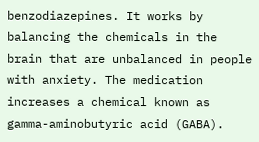benzodiazepines. It works by balancing the chemicals in the brain that are unbalanced in people with anxiety. The medication increases a chemical known as gamma-aminobutyric acid (GABA).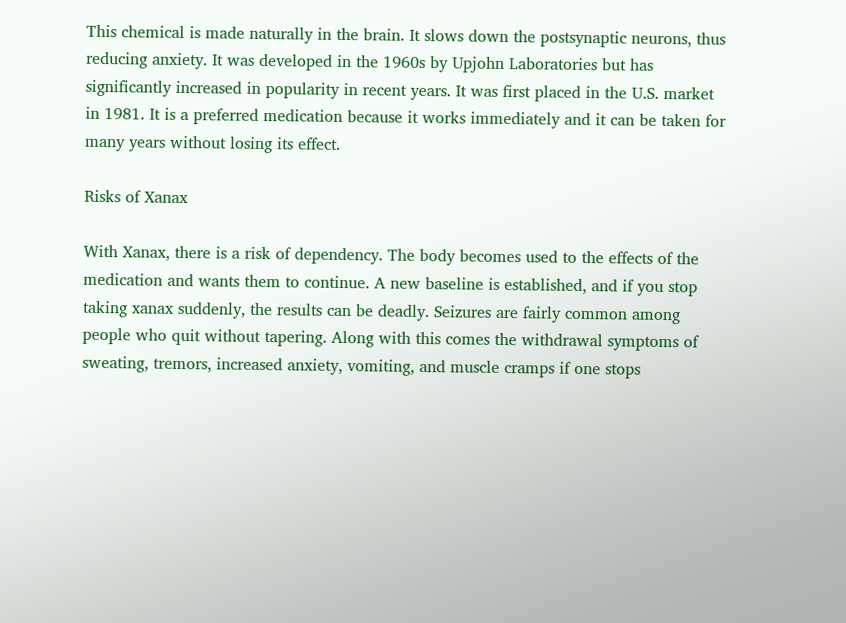This chemical is made naturally in the brain. It slows down the postsynaptic neurons, thus reducing anxiety. It was developed in the 1960s by Upjohn Laboratories but has significantly increased in popularity in recent years. It was first placed in the U.S. market in 1981. It is a preferred medication because it works immediately and it can be taken for many years without losing its effect.

Risks of Xanax

With Xanax, there is a risk of dependency. The body becomes used to the effects of the medication and wants them to continue. A new baseline is established, and if you stop taking xanax suddenly, the results can be deadly. Seizures are fairly common among people who quit without tapering. Along with this comes the withdrawal symptoms of sweating, tremors, increased anxiety, vomiting, and muscle cramps if one stops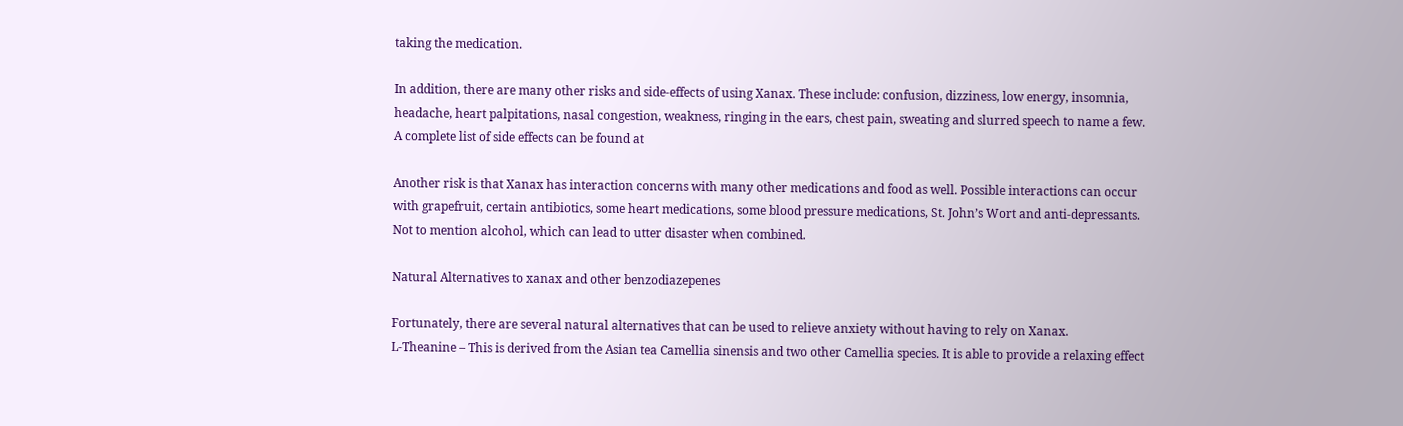taking the medication.

In addition, there are many other risks and side-effects of using Xanax. These include: confusion, dizziness, low energy, insomnia, headache, heart palpitations, nasal congestion, weakness, ringing in the ears, chest pain, sweating and slurred speech to name a few. A complete list of side effects can be found at

Another risk is that Xanax has interaction concerns with many other medications and food as well. Possible interactions can occur with grapefruit, certain antibiotics, some heart medications, some blood pressure medications, St. John’s Wort and anti-depressants. Not to mention alcohol, which can lead to utter disaster when combined.

Natural Alternatives to xanax and other benzodiazepenes

Fortunately, there are several natural alternatives that can be used to relieve anxiety without having to rely on Xanax.
L-Theanine – This is derived from the Asian tea Camellia sinensis and two other Camellia species. It is able to provide a relaxing effect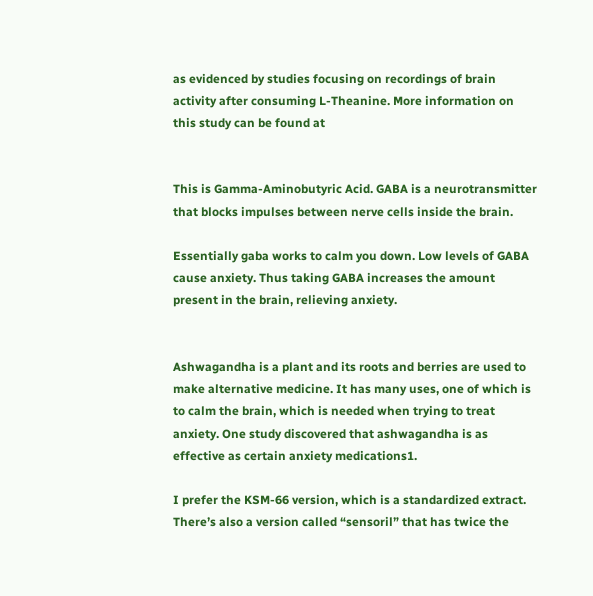as evidenced by studies focusing on recordings of brain activity after consuming L-Theanine. More information on this study can be found at


This is Gamma-Aminobutyric Acid. GABA is a neurotransmitter that blocks impulses between nerve cells inside the brain.

Essentially gaba works to calm you down. Low levels of GABA cause anxiety. Thus taking GABA increases the amount present in the brain, relieving anxiety.


Ashwagandha is a plant and its roots and berries are used to make alternative medicine. It has many uses, one of which is to calm the brain, which is needed when trying to treat anxiety. One study discovered that ashwagandha is as effective as certain anxiety medications1.

I prefer the KSM-66 version, which is a standardized extract. There’s also a version called “sensoril” that has twice the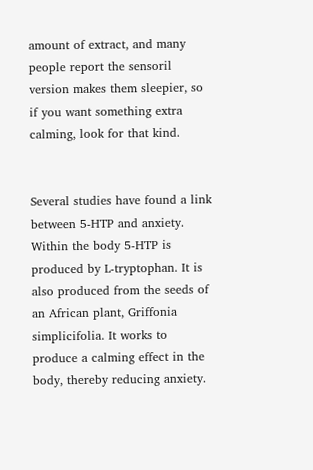amount of extract, and many people report the sensoril version makes them sleepier, so if you want something extra calming, look for that kind.


Several studies have found a link between 5-HTP and anxiety. Within the body 5-HTP is produced by L-tryptophan. It is also produced from the seeds of an African plant, Griffonia simplicifolia. It works to produce a calming effect in the body, thereby reducing anxiety.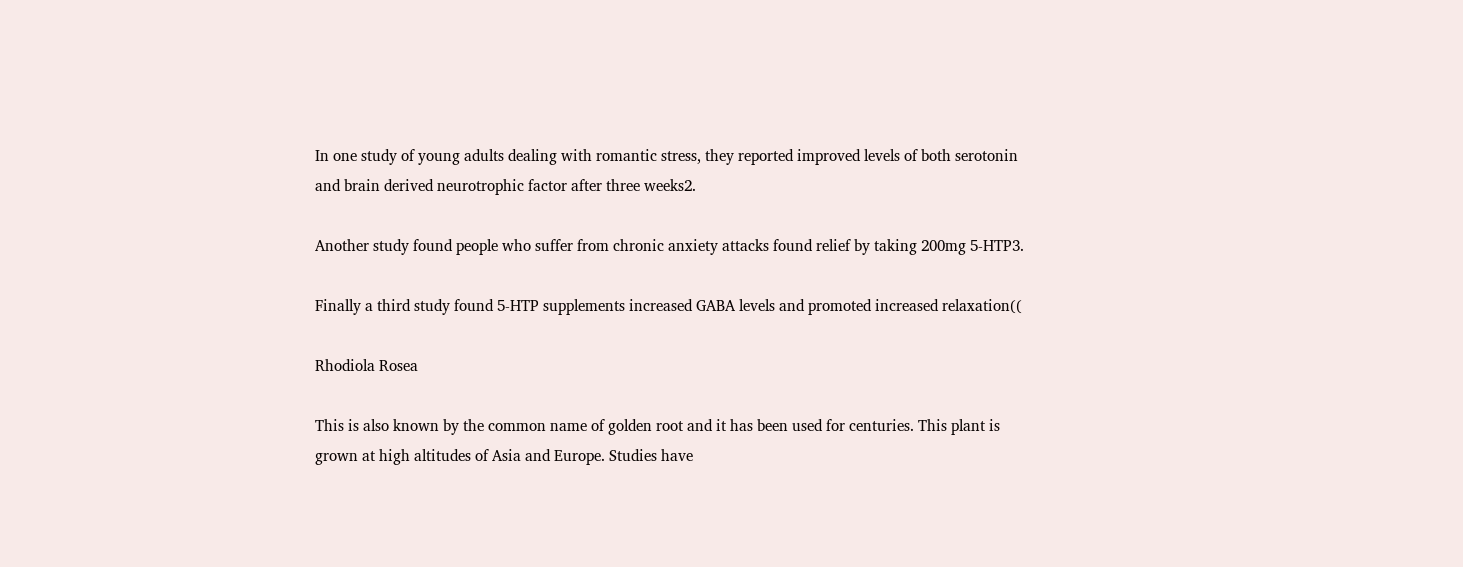In one study of young adults dealing with romantic stress, they reported improved levels of both serotonin and brain derived neurotrophic factor after three weeks2.

Another study found people who suffer from chronic anxiety attacks found relief by taking 200mg 5-HTP3.

Finally a third study found 5-HTP supplements increased GABA levels and promoted increased relaxation((

Rhodiola Rosea

This is also known by the common name of golden root and it has been used for centuries. This plant is grown at high altitudes of Asia and Europe. Studies have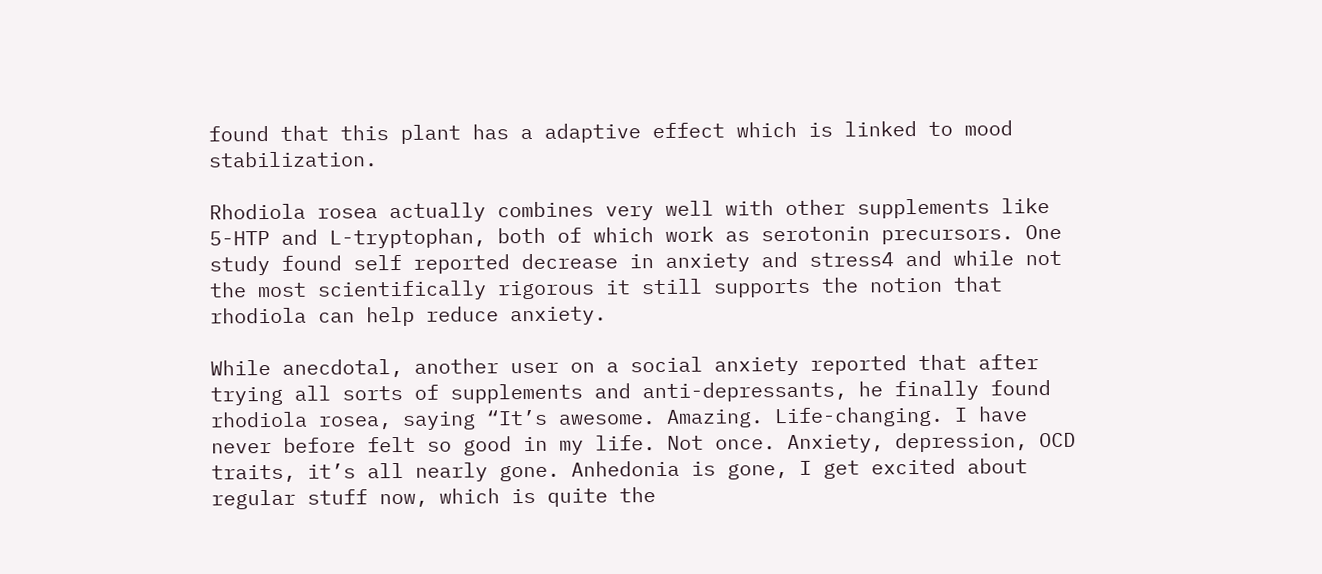found that this plant has a adaptive effect which is linked to mood stabilization.

Rhodiola rosea actually combines very well with other supplements like 5-HTP and L-tryptophan, both of which work as serotonin precursors. One study found self reported decrease in anxiety and stress4 and while not the most scientifically rigorous it still supports the notion that rhodiola can help reduce anxiety.

While anecdotal, another user on a social anxiety reported that after trying all sorts of supplements and anti-depressants, he finally found rhodiola rosea, saying “It’s awesome. Amazing. Life-changing. I have never before felt so good in my life. Not once. Anxiety, depression, OCD traits, it’s all nearly gone. Anhedonia is gone, I get excited about regular stuff now, which is quite the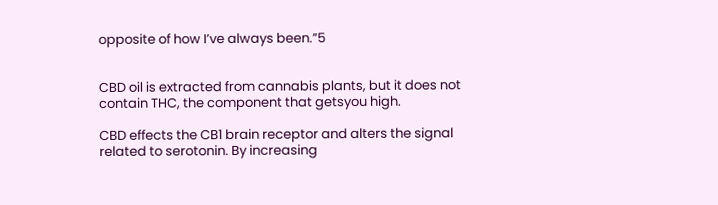opposite of how I’ve always been.”5


CBD oil is extracted from cannabis plants, but it does not contain THC, the component that getsyou high.

CBD effects the CB1 brain receptor and alters the signal related to serotonin. By increasing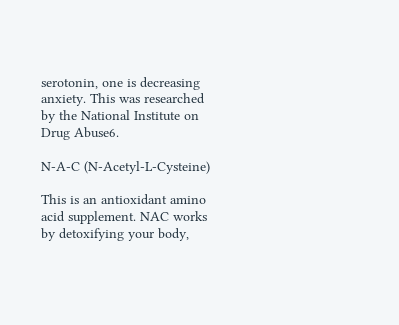serotonin, one is decreasing anxiety. This was researched by the National Institute on Drug Abuse6.

N-A-C (N-Acetyl-L-Cysteine)

This is an antioxidant amino acid supplement. NAC works by detoxifying your body,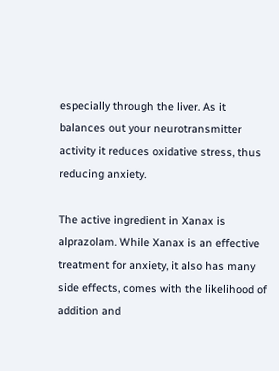especially through the liver. As it balances out your neurotransmitter activity it reduces oxidative stress, thus reducing anxiety.

The active ingredient in Xanax is alprazolam. While Xanax is an effective treatment for anxiety, it also has many side effects, comes with the likelihood of addition and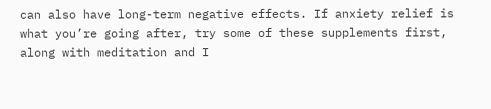can also have long-term negative effects. If anxiety relief is what you’re going after, try some of these supplements first, along with meditation and I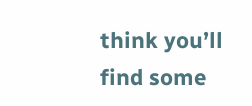think you’ll find some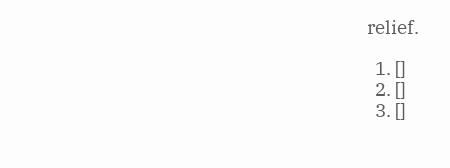relief.

  1. []
  2. []
  3. []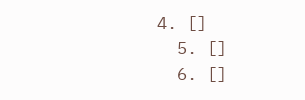4. []
  5. []
  6. []